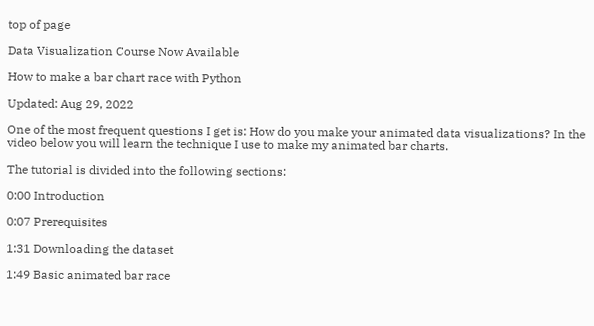top of page

Data Visualization Course Now Available

How to make a bar chart race with Python

Updated: Aug 29, 2022

One of the most frequent questions I get is: How do you make your animated data visualizations? In the video below you will learn the technique I use to make my animated bar charts.

The tutorial is divided into the following sections:

0:00 Introduction

0:07 Prerequisites

1:31 Downloading the dataset

1:49 Basic animated bar race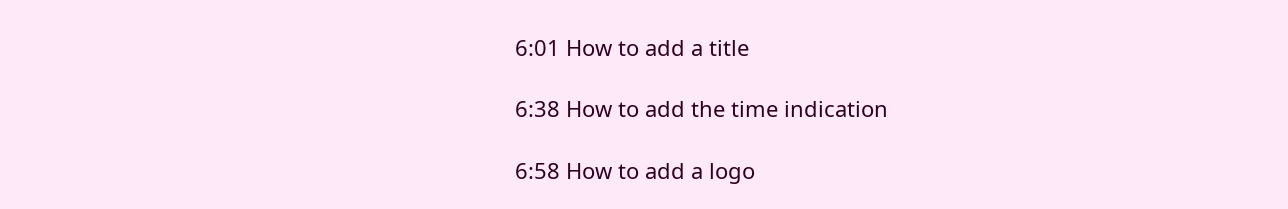6:01 How to add a title

6:38 How to add the time indication

6:58 How to add a logo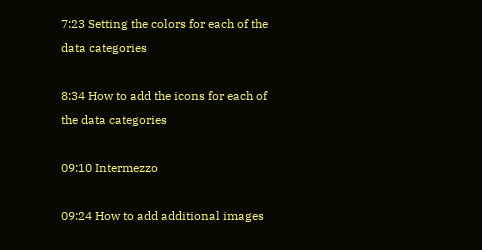7:23 Setting the colors for each of the data categories

8:34 How to add the icons for each of the data categories

09:10 Intermezzo

09:24 How to add additional images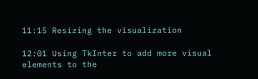11:15 Resizing the visualization

12:01 Using TkInter to add more visual elements to the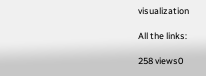visualization

All the links:

258 views0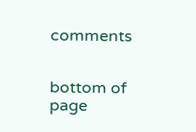comments


bottom of page